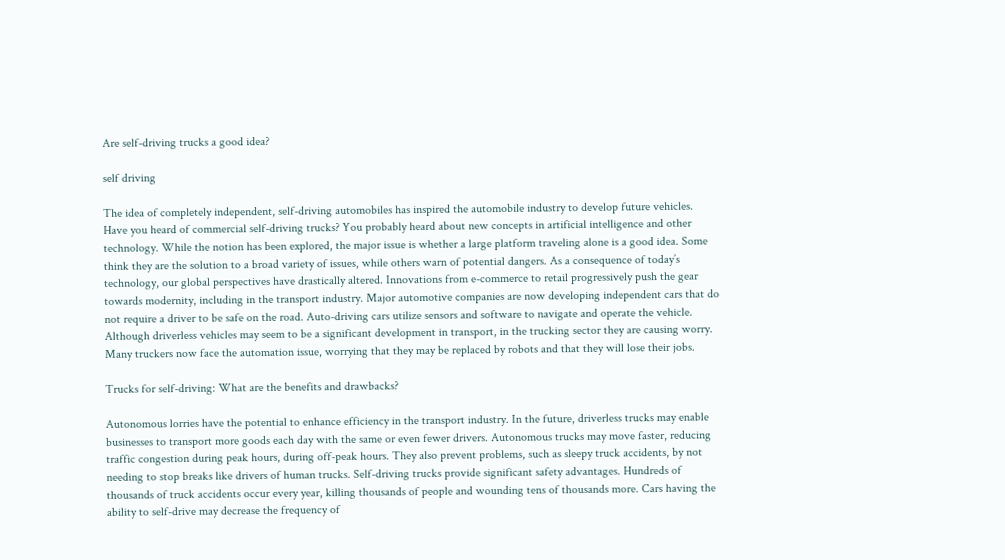Are self-driving trucks a good idea?

self driving

The idea of completely independent, self-driving automobiles has inspired the automobile industry to develop future vehicles. Have you heard of commercial self-driving trucks? You probably heard about new concepts in artificial intelligence and other technology. While the notion has been explored, the major issue is whether a large platform traveling alone is a good idea. Some think they are the solution to a broad variety of issues, while others warn of potential dangers. As a consequence of today’s technology, our global perspectives have drastically altered. Innovations from e-commerce to retail progressively push the gear towards modernity, including in the transport industry. Major automotive companies are now developing independent cars that do not require a driver to be safe on the road. Auto-driving cars utilize sensors and software to navigate and operate the vehicle. Although driverless vehicles may seem to be a significant development in transport, in the trucking sector they are causing worry. Many truckers now face the automation issue, worrying that they may be replaced by robots and that they will lose their jobs.

Trucks for self-driving: What are the benefits and drawbacks?

Autonomous lorries have the potential to enhance efficiency in the transport industry. In the future, driverless trucks may enable businesses to transport more goods each day with the same or even fewer drivers. Autonomous trucks may move faster, reducing traffic congestion during peak hours, during off-peak hours. They also prevent problems, such as sleepy truck accidents, by not needing to stop breaks like drivers of human trucks. Self-driving trucks provide significant safety advantages. Hundreds of thousands of truck accidents occur every year, killing thousands of people and wounding tens of thousands more. Cars having the ability to self-drive may decrease the frequency of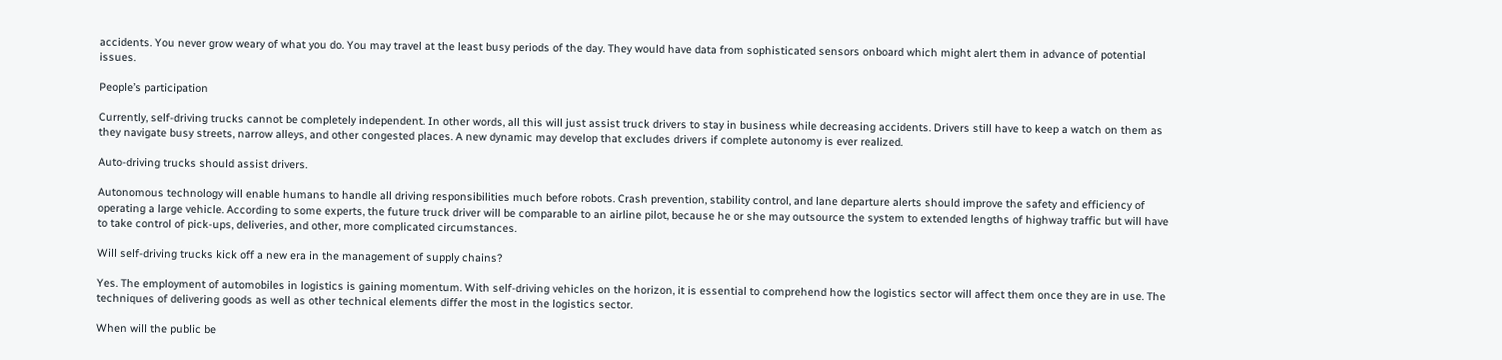accidents. You never grow weary of what you do. You may travel at the least busy periods of the day. They would have data from sophisticated sensors onboard which might alert them in advance of potential issues.

People’s participation

Currently, self-driving trucks cannot be completely independent. In other words, all this will just assist truck drivers to stay in business while decreasing accidents. Drivers still have to keep a watch on them as they navigate busy streets, narrow alleys, and other congested places. A new dynamic may develop that excludes drivers if complete autonomy is ever realized.

Auto-driving trucks should assist drivers.

Autonomous technology will enable humans to handle all driving responsibilities much before robots. Crash prevention, stability control, and lane departure alerts should improve the safety and efficiency of operating a large vehicle. According to some experts, the future truck driver will be comparable to an airline pilot, because he or she may outsource the system to extended lengths of highway traffic but will have to take control of pick-ups, deliveries, and other, more complicated circumstances.

Will self-driving trucks kick off a new era in the management of supply chains?

Yes. The employment of automobiles in logistics is gaining momentum. With self-driving vehicles on the horizon, it is essential to comprehend how the logistics sector will affect them once they are in use. The techniques of delivering goods as well as other technical elements differ the most in the logistics sector.

When will the public be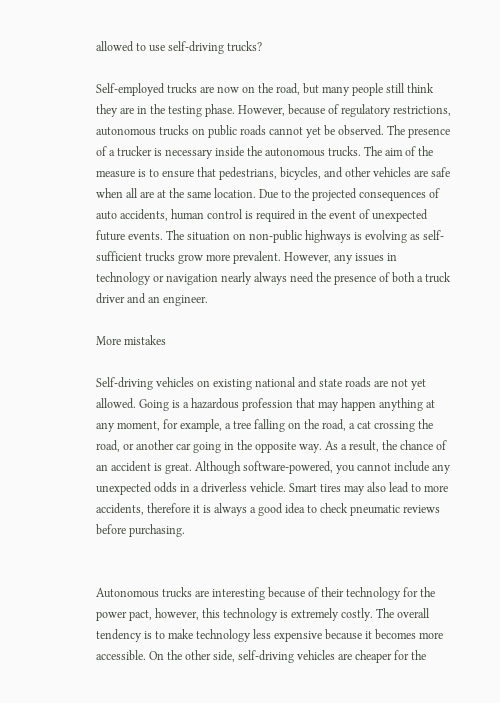allowed to use self-driving trucks?

Self-employed trucks are now on the road, but many people still think they are in the testing phase. However, because of regulatory restrictions, autonomous trucks on public roads cannot yet be observed. The presence of a trucker is necessary inside the autonomous trucks. The aim of the measure is to ensure that pedestrians, bicycles, and other vehicles are safe when all are at the same location. Due to the projected consequences of auto accidents, human control is required in the event of unexpected future events. The situation on non-public highways is evolving as self-sufficient trucks grow more prevalent. However, any issues in technology or navigation nearly always need the presence of both a truck driver and an engineer.

More mistakes

Self-driving vehicles on existing national and state roads are not yet allowed. Going is a hazardous profession that may happen anything at any moment, for example, a tree falling on the road, a cat crossing the road, or another car going in the opposite way. As a result, the chance of an accident is great. Although software-powered, you cannot include any unexpected odds in a driverless vehicle. Smart tires may also lead to more accidents, therefore it is always a good idea to check pneumatic reviews before purchasing.


Autonomous trucks are interesting because of their technology for the power pact, however, this technology is extremely costly. The overall tendency is to make technology less expensive because it becomes more accessible. On the other side, self-driving vehicles are cheaper for the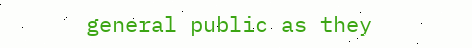general public as they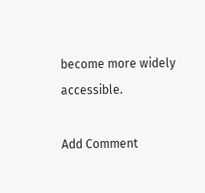become more widely accessible.

Add Comment